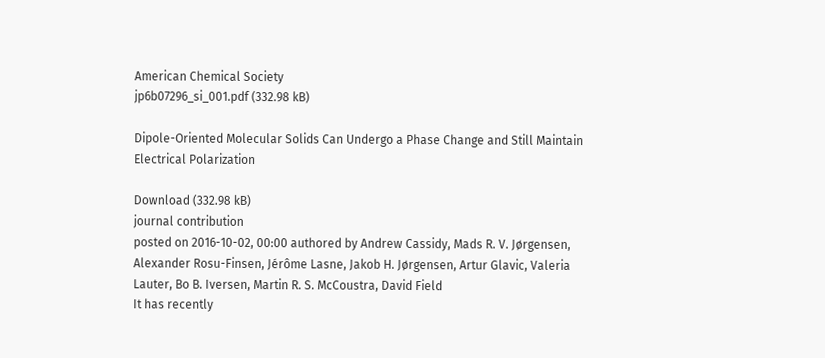American Chemical Society
jp6b07296_si_001.pdf (332.98 kB)

Dipole-Oriented Molecular Solids Can Undergo a Phase Change and Still Maintain Electrical Polarization

Download (332.98 kB)
journal contribution
posted on 2016-10-02, 00:00 authored by Andrew Cassidy, Mads R. V. Jørgensen, Alexander Rosu-Finsen, Jérôme Lasne, Jakob H. Jørgensen, Artur Glavic, Valeria Lauter, Bo B. Iversen, Martin R. S. McCoustra, David Field
It has recently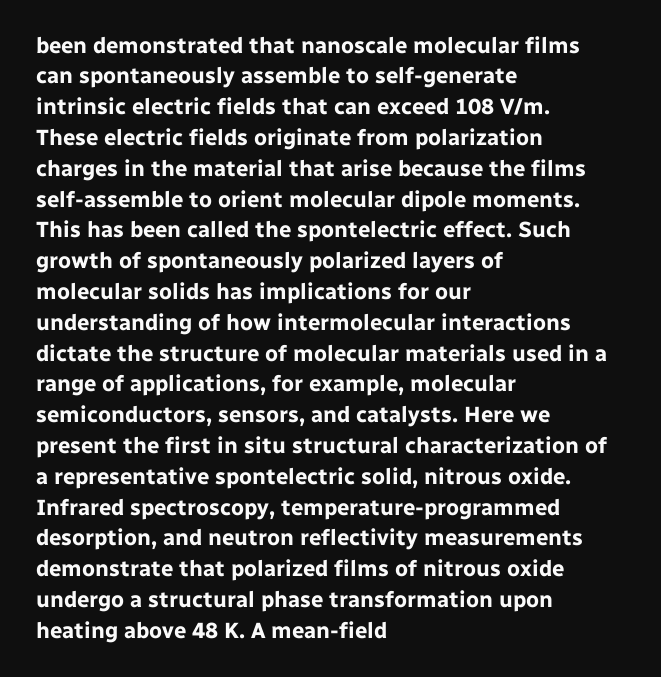been demonstrated that nanoscale molecular films can spontaneously assemble to self-generate intrinsic electric fields that can exceed 108 V/m. These electric fields originate from polarization charges in the material that arise because the films self-assemble to orient molecular dipole moments. This has been called the spontelectric effect. Such growth of spontaneously polarized layers of molecular solids has implications for our understanding of how intermolecular interactions dictate the structure of molecular materials used in a range of applications, for example, molecular semiconductors, sensors, and catalysts. Here we present the first in situ structural characterization of a representative spontelectric solid, nitrous oxide. Infrared spectroscopy, temperature-programmed desorption, and neutron reflectivity measurements demonstrate that polarized films of nitrous oxide undergo a structural phase transformation upon heating above 48 K. A mean-field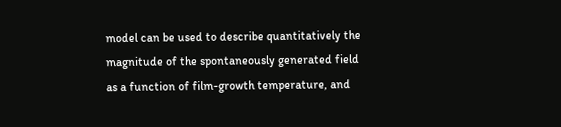model can be used to describe quantitatively the magnitude of the spontaneously generated field as a function of film-growth temperature, and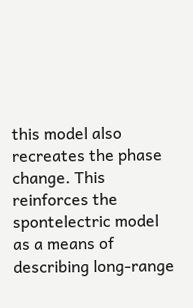this model also recreates the phase change. This reinforces the spontelectric model as a means of describing long-range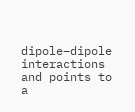dipole–dipole interactions and points to a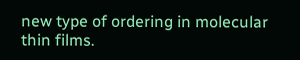new type of ordering in molecular thin films.